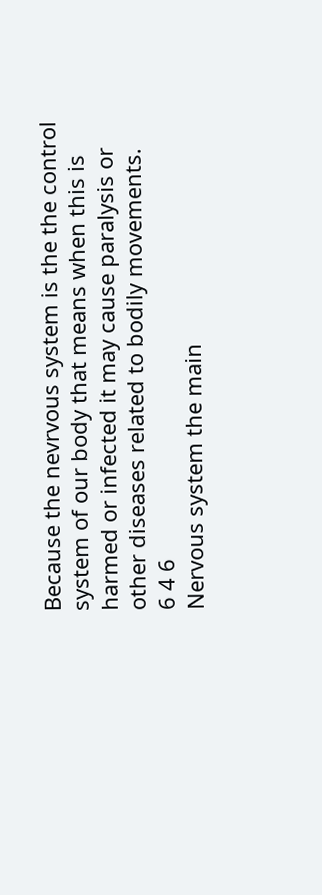Because the nevrvous system is the the control system of our body that means when this is harmed or infected it may cause paralysis or other diseases related to bodily movements.
6 4 6
Nervous system the main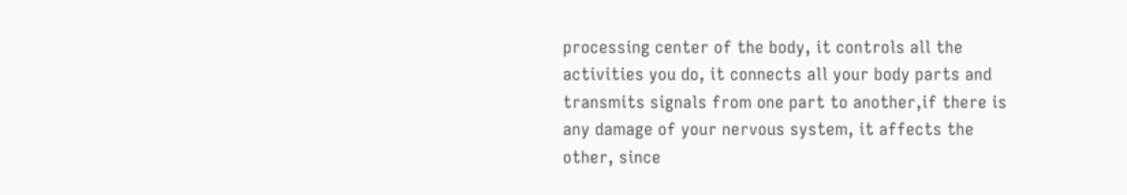processing center of the body, it controls all the activities you do, it connects all your body parts and transmits signals from one part to another,if there is any damage of your nervous system, it affects the other, since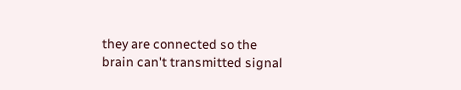they are connected so the brain can't transmitted signal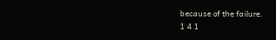because of the failure.
1 4 1